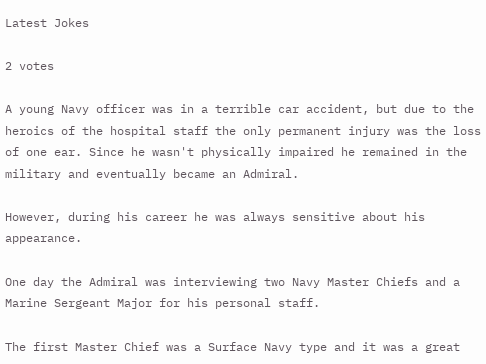Latest Jokes

2 votes

A young Navy officer was in a terrible car accident, but due to the heroics of the hospital staff the only permanent injury was the loss of one ear. Since he wasn't physically impaired he remained in the military and eventually became an Admiral.

However, during his career he was always sensitive about his appearance.

One day the Admiral was interviewing two Navy Master Chiefs and a Marine Sergeant Major for his personal staff.

The first Master Chief was a Surface Navy type and it was a great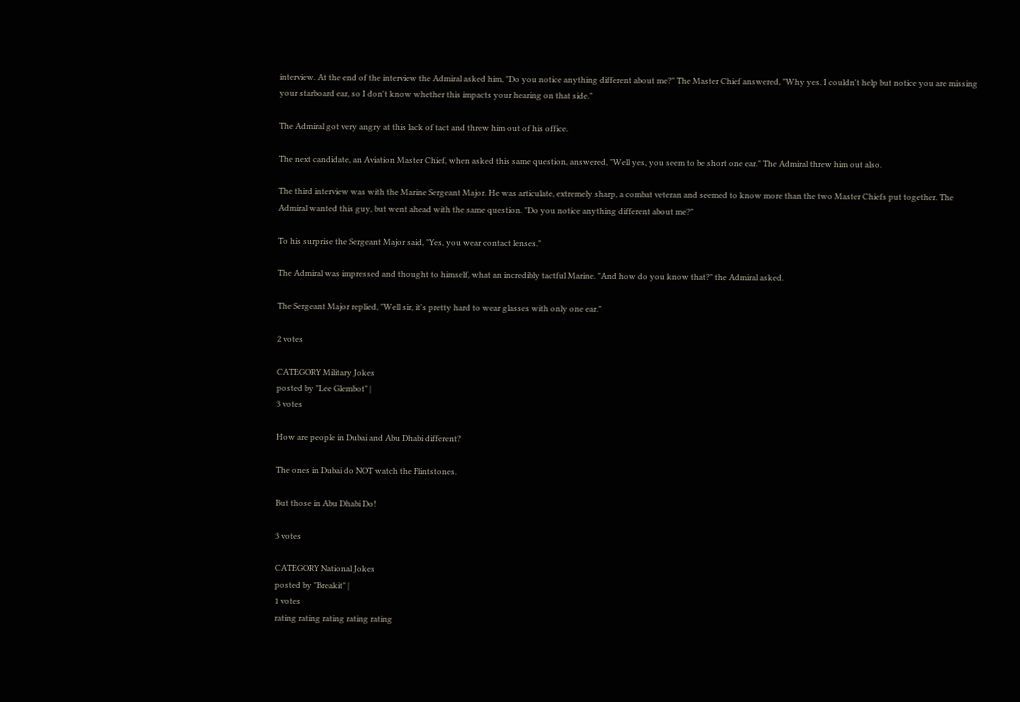interview. At the end of the interview the Admiral asked him, "Do you notice anything different about me?" The Master Chief answered, "Why yes. I couldn't help but notice you are missing your starboard ear, so I don't know whether this impacts your hearing on that side."

The Admiral got very angry at this lack of tact and threw him out of his office.

The next candidate, an Aviation Master Chief, when asked this same question, answered, "Well yes, you seem to be short one ear." The Admiral threw him out also.

The third interview was with the Marine Sergeant Major. He was articulate, extremely sharp, a combat veteran and seemed to know more than the two Master Chiefs put together. The Admiral wanted this guy, but went ahead with the same question. "Do you notice anything different about me?"

To his surprise the Sergeant Major said, "Yes, you wear contact lenses."

The Admiral was impressed and thought to himself, what an incredibly tactful Marine. "And how do you know that?" the Admiral asked.

The Sergeant Major replied, "Well sir, it's pretty hard to wear glasses with only one ear."

2 votes

CATEGORY Military Jokes
posted by "Lee Glembot" |
3 votes

How are people in Dubai and Abu Dhabi different?

The ones in Dubai do NOT watch the Flintstones.

But those in Abu Dhabi Do!

3 votes

CATEGORY National Jokes
posted by "Breakit" |
1 votes
rating rating rating rating rating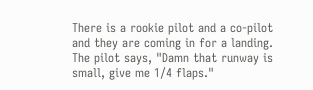There is a rookie pilot and a co-pilot and they are coming in for a landing. The pilot says, "Damn that runway is small, give me 1/4 flaps."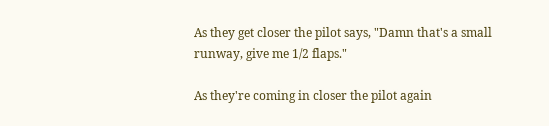As they get closer the pilot says, "Damn that's a small runway, give me 1/2 flaps."

As they're coming in closer the pilot again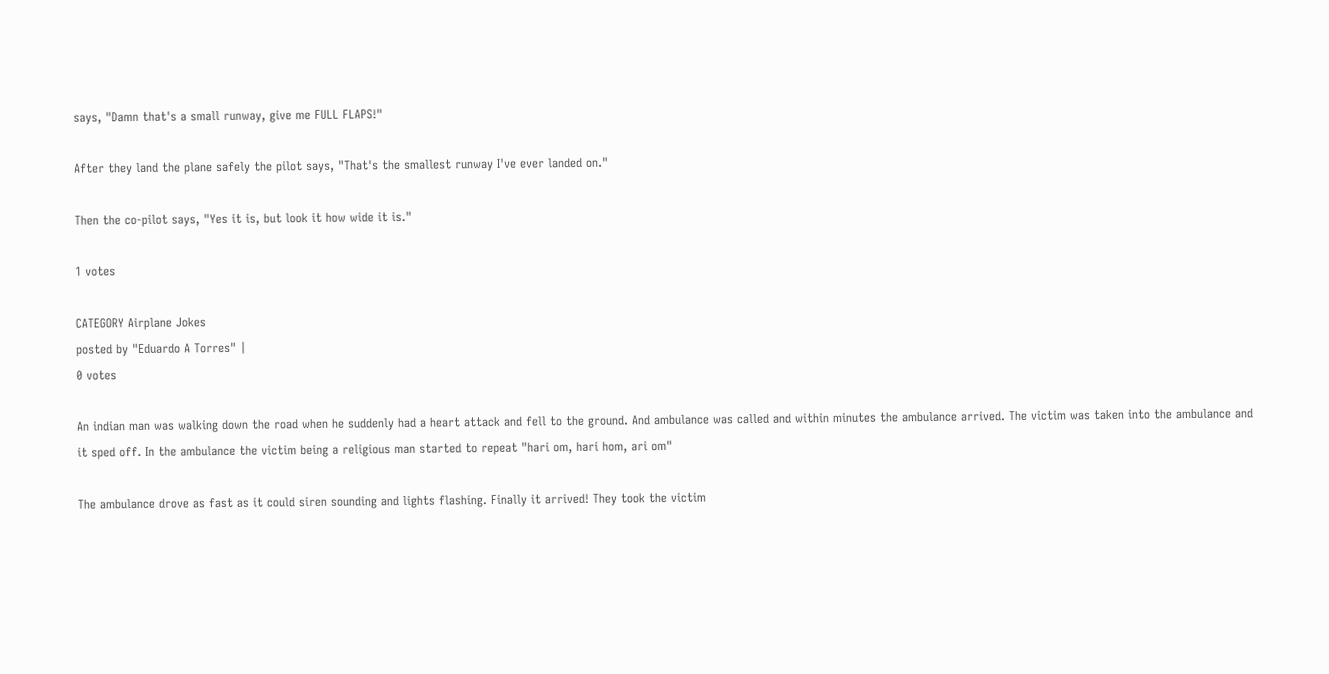says, "Damn that's a small runway, give me FULL FLAPS!"

After they land the plane safely the pilot says, "That's the smallest runway I've ever landed on."

Then the co-pilot says, "Yes it is, but look it how wide it is."

1 votes

CATEGORY Airplane Jokes
posted by "Eduardo A Torres" |
0 votes

An indian man was walking down the road when he suddenly had a heart attack and fell to the ground. And ambulance was called and within minutes the ambulance arrived. The victim was taken into the ambulance and it sped off. In the ambulance the victim being a religious man started to repeat "hari om, hari hom, ari om"

The ambulance drove as fast as it could siren sounding and lights flashing. Finally it arrived! They took the victim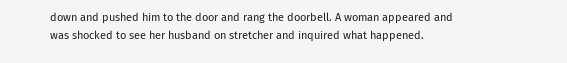down and pushed him to the door and rang the doorbell. A woman appeared and was shocked to see her husband on stretcher and inquired what happened.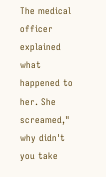The medical officer explained what happened to her. She screamed," why didn't you take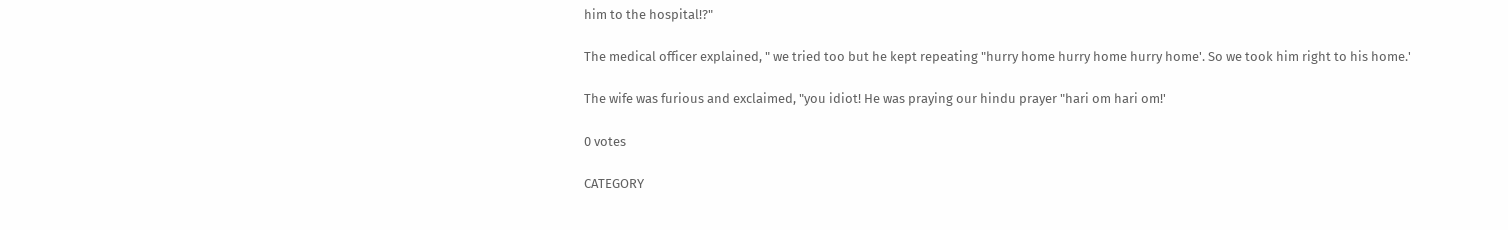him to the hospital!?"

The medical officer explained, " we tried too but he kept repeating "hurry home hurry home hurry home'. So we took him right to his home.'

The wife was furious and exclaimed, "you idiot! He was praying our hindu prayer "hari om hari om!'

0 votes

CATEGORY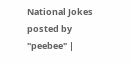National Jokes
posted by "peebee" |